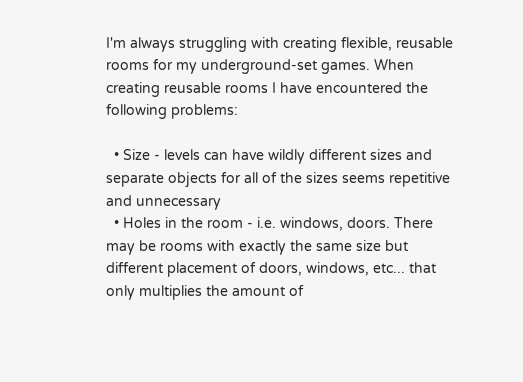I'm always struggling with creating flexible, reusable rooms for my underground-set games. When creating reusable rooms I have encountered the following problems:

  • Size - levels can have wildly different sizes and separate objects for all of the sizes seems repetitive and unnecessary
  • Holes in the room - i.e. windows, doors. There may be rooms with exactly the same size but different placement of doors, windows, etc... that only multiplies the amount of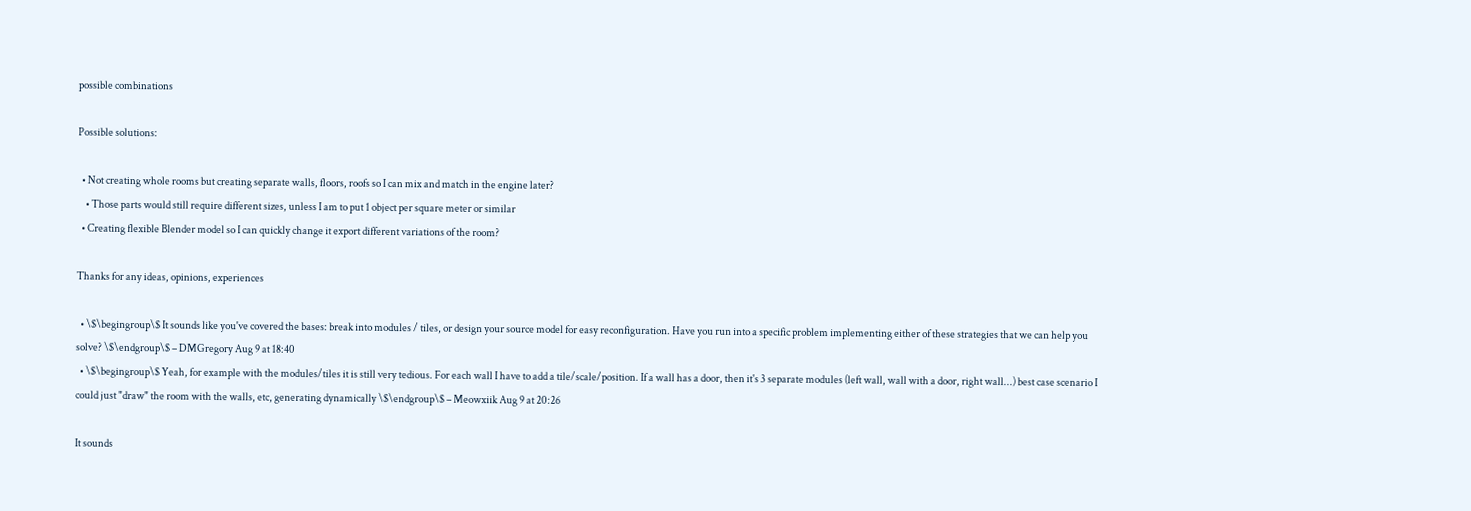possible combinations

Possible solutions:

  • Not creating whole rooms but creating separate walls, floors, roofs so I can mix and match in the engine later?
    • Those parts would still require different sizes, unless I am to put 1 object per square meter or similar
  • Creating flexible Blender model so I can quickly change it export different variations of the room?

Thanks for any ideas, opinions, experiences

  • \$\begingroup\$ It sounds like you've covered the bases: break into modules / tiles, or design your source model for easy reconfiguration. Have you run into a specific problem implementing either of these strategies that we can help you solve? \$\endgroup\$ – DMGregory Aug 9 at 18:40
  • \$\begingroup\$ Yeah, for example with the modules/tiles it is still very tedious. For each wall I have to add a tile/scale/position. If a wall has a door, then it's 3 separate modules (left wall, wall with a door, right wall...) best case scenario I could just "draw" the room with the walls, etc, generating dynamically \$\endgroup\$ – Meowxiik Aug 9 at 20:26

It sounds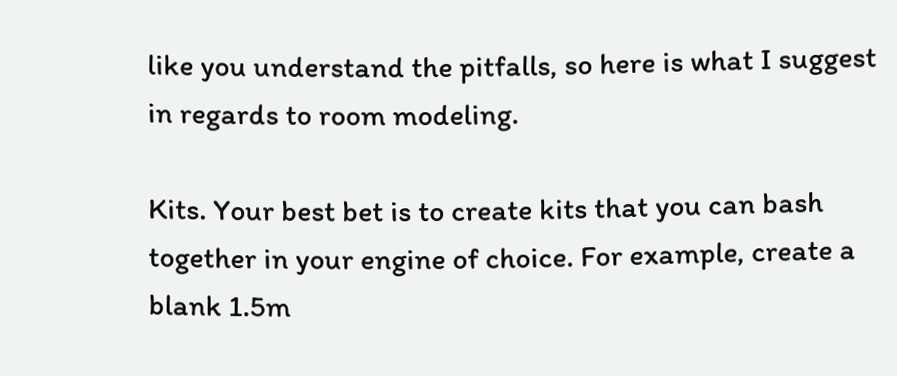like you understand the pitfalls, so here is what I suggest in regards to room modeling.

Kits. Your best bet is to create kits that you can bash together in your engine of choice. For example, create a blank 1.5m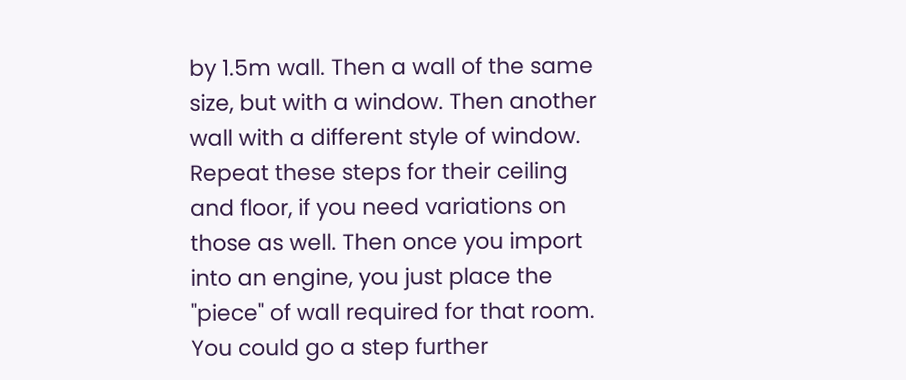by 1.5m wall. Then a wall of the same size, but with a window. Then another wall with a different style of window. Repeat these steps for their ceiling and floor, if you need variations on those as well. Then once you import into an engine, you just place the "piece" of wall required for that room. You could go a step further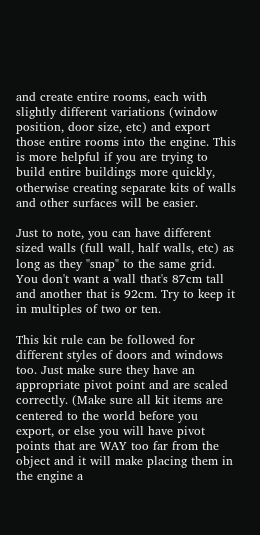and create entire rooms, each with slightly different variations (window position, door size, etc) and export those entire rooms into the engine. This is more helpful if you are trying to build entire buildings more quickly, otherwise creating separate kits of walls and other surfaces will be easier.

Just to note, you can have different sized walls (full wall, half walls, etc) as long as they "snap" to the same grid. You don't want a wall that's 87cm tall and another that is 92cm. Try to keep it in multiples of two or ten.

This kit rule can be followed for different styles of doors and windows too. Just make sure they have an appropriate pivot point and are scaled correctly. (Make sure all kit items are centered to the world before you export, or else you will have pivot points that are WAY too far from the object and it will make placing them in the engine a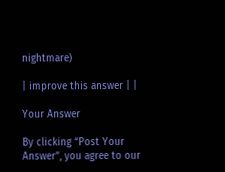nightmare)

| improve this answer | |

Your Answer

By clicking “Post Your Answer”, you agree to our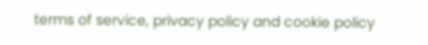terms of service, privacy policy and cookie policy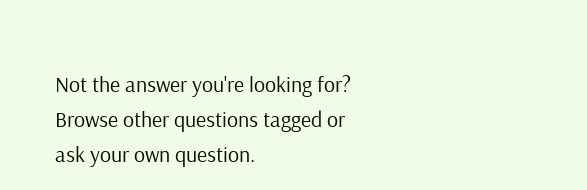Not the answer you're looking for? Browse other questions tagged or ask your own question.